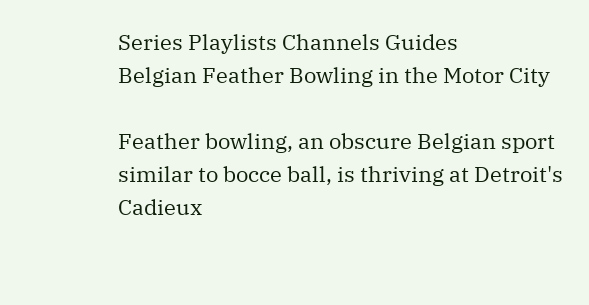Series Playlists Channels Guides
Belgian Feather Bowling in the Motor City

Feather bowling, an obscure Belgian sport similar to bocce ball, is thriving at Detroit's Cadieux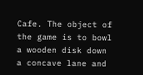Cafe. The object of the game is to bowl a wooden disk down a concave lane and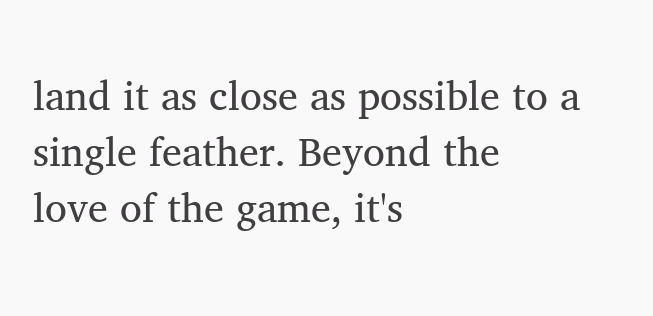land it as close as possible to a single feather. Beyond the love of the game, it's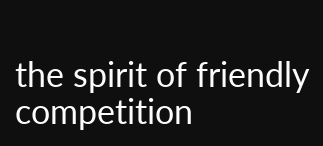the spirit of friendly competition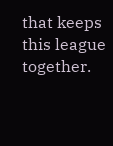that keeps this league together.